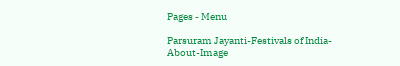Pages - Menu

Parsuram Jayanti-Festivals of India-About-Image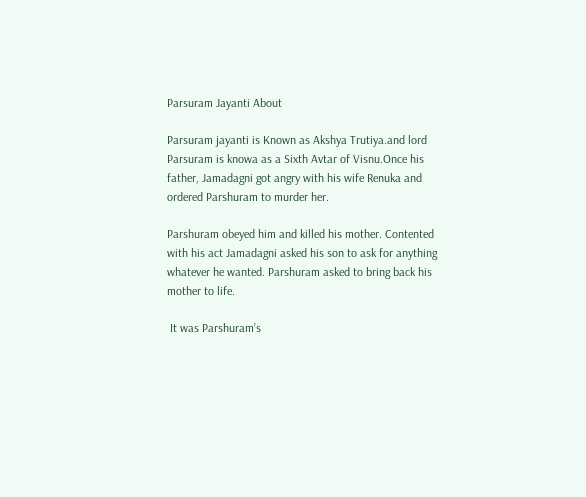Parsuram Jayanti About

Parsuram jayanti is Known as Akshya Trutiya.and lord Parsuram is knowa as a Sixth Avtar of Visnu.Once his father, Jamadagni got angry with his wife Renuka and ordered Parshuram to murder her.

Parshuram obeyed him and killed his mother. Contented with his act Jamadagni asked his son to ask for anything whatever he wanted. Parshuram asked to bring back his mother to life.

 It was Parshuram’s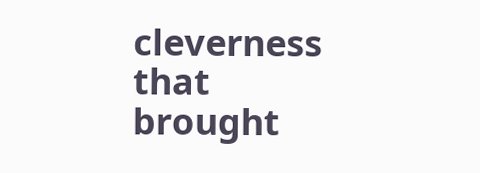cleverness that brought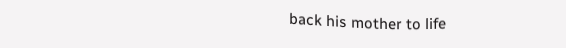back his mother to life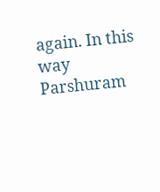again. In this way Parshuram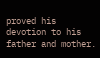proved his devotion to his father and mother.